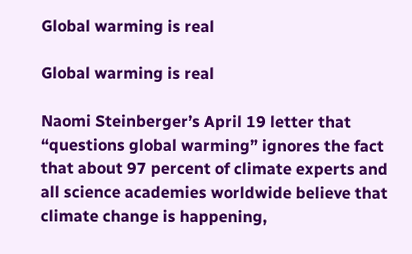Global warming is real

Global warming is real

Naomi Steinberger’s April 19 letter that “questions global warming” ignores the fact that about 97 percent of climate experts and all science academies worldwide believe that climate change is happening,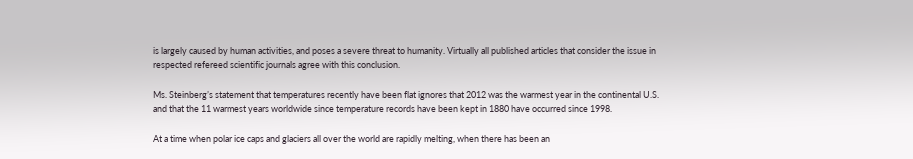is largely caused by human activities, and poses a severe threat to humanity. Virtually all published articles that consider the issue in respected refereed scientific journals agree with this conclusion.

Ms. Steinberg’s statement that temperatures recently have been flat ignores that 2012 was the warmest year in the continental U.S. and that the 11 warmest years worldwide since temperature records have been kept in 1880 have occurred since 1998.

At a time when polar ice caps and glaciers all over the world are rapidly melting, when there has been an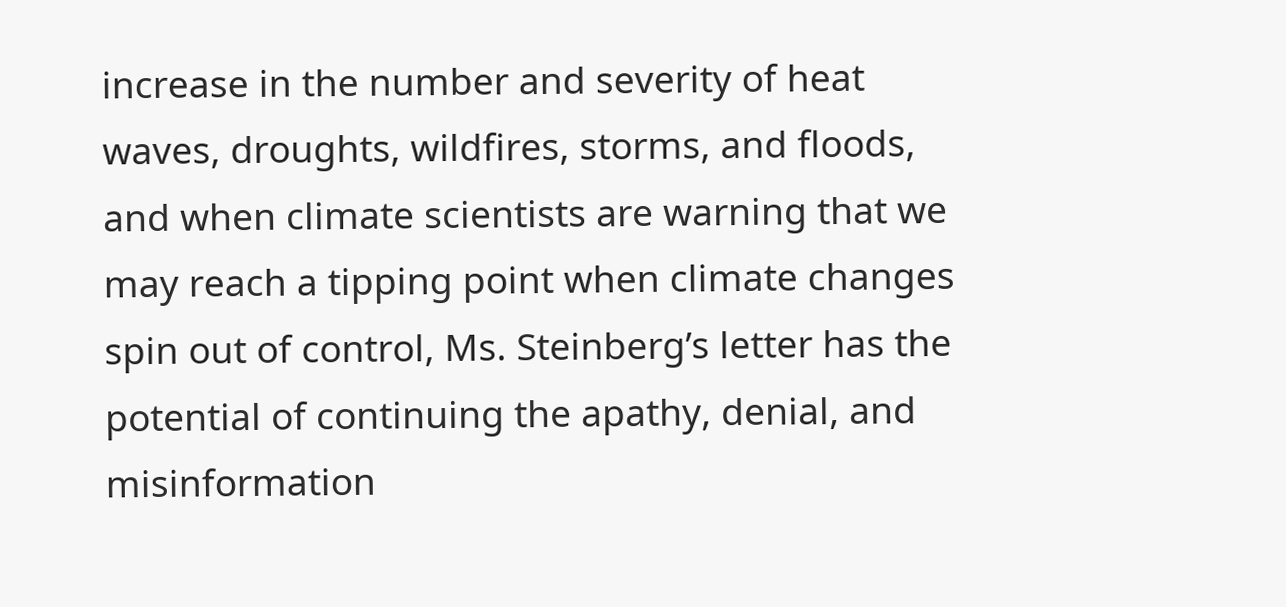increase in the number and severity of heat waves, droughts, wildfires, storms, and floods, and when climate scientists are warning that we may reach a tipping point when climate changes spin out of control, Ms. Steinberg’s letter has the potential of continuing the apathy, denial, and misinformation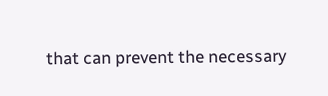that can prevent the necessary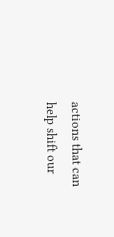actions that can help shift our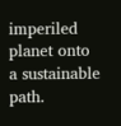imperiled planet onto a sustainable path.